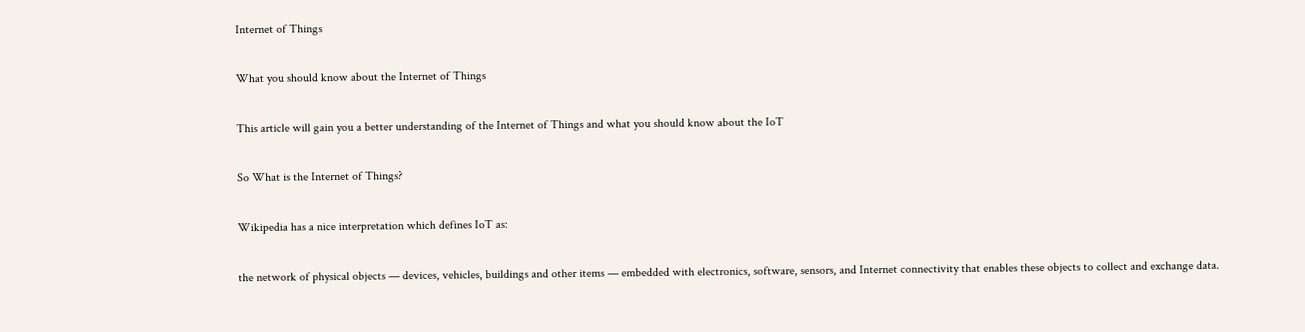Internet of Things

What you should know about the Internet of Things

This article will gain you a better understanding of the Internet of Things and what you should know about the IoT

So What is the Internet of Things?

Wikipedia has a nice interpretation which defines IoT as:

the network of physical objects — devices, vehicles, buildings and other items — embedded with electronics, software, sensors, and Internet connectivity that enables these objects to collect and exchange data.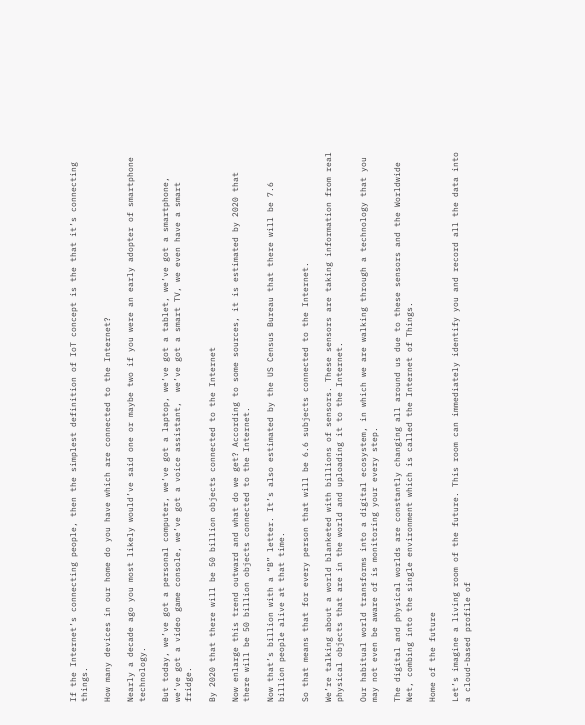If the Internet’s connecting people, then the simplest definition of IoT concept is the that it’s connecting things.

How many devices in our home do you have which are connected to the Internet?

Nearly a decade ago you most likely would’ve said one or maybe two if you were an early adopter of smartphone technology.

But today, we’ve got a personal computer, we’ve got a laptop, we’ve got a tablet, we’ve got a smartphone, we’ve got a video game console, we’ve got a voice assistant,  we’ve got a smart TV, we even have a smart fridge.

By 2020 that there will be 50 billion objects connected to the Internet

Now enlarge this trend outward and what do we get? According to some sources, it is estimated by 2020 that there will be 50 billion objects connected to the Internet.

Now that’s billion with a “B” letter. It’s also estimated by the US Census Bureau that there will be 7.6 billion people alive at that time.

So that means that for every person that will be 6.6 subjects connected to the Internet.

We’re talking about a world blanketed with billions of sensors. These sensors are taking information from real physical objects that are in the world and uploading it to the Internet.

Our habitual world transforms into a digital ecosystem, in which we are walking through a technology that you may not even be aware of is monitoring your every step.

The digital and physical worlds are constantly changing all around us due to these sensors and the Worldwide Net, combing into the single environment which is called the Internet of Things.

Home of the future

Let’s imagine a living room of the future. This room can immediately identify you and record all the data into a cloud-based profile of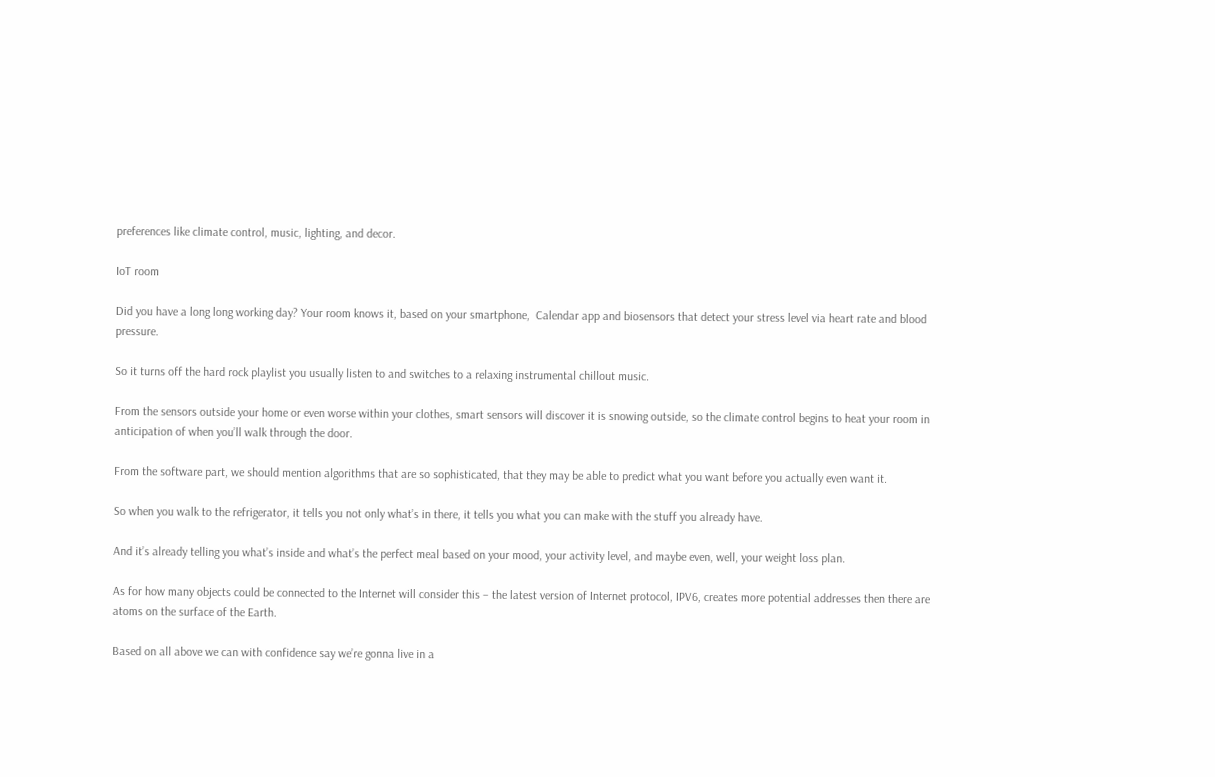preferences like climate control, music, lighting, and decor.

IoT room

Did you have a long long working day? Your room knows it, based on your smartphone,  Calendar app and biosensors that detect your stress level via heart rate and blood pressure.

So it turns off the hard rock playlist you usually listen to and switches to a relaxing instrumental chillout music.

From the sensors outside your home or even worse within your clothes, smart sensors will discover it is snowing outside, so the climate control begins to heat your room in anticipation of when you’ll walk through the door.

From the software part, we should mention algorithms that are so sophisticated, that they may be able to predict what you want before you actually even want it.

So when you walk to the refrigerator, it tells you not only what’s in there, it tells you what you can make with the stuff you already have.

And it’s already telling you what’s inside and what’s the perfect meal based on your mood, your activity level, and maybe even, well, your weight loss plan.

As for how many objects could be connected to the Internet will consider this – the latest version of Internet protocol, IPV6, creates more potential addresses then there are atoms on the surface of the Earth.

Based on all above we can with confidence say we’re gonna live in a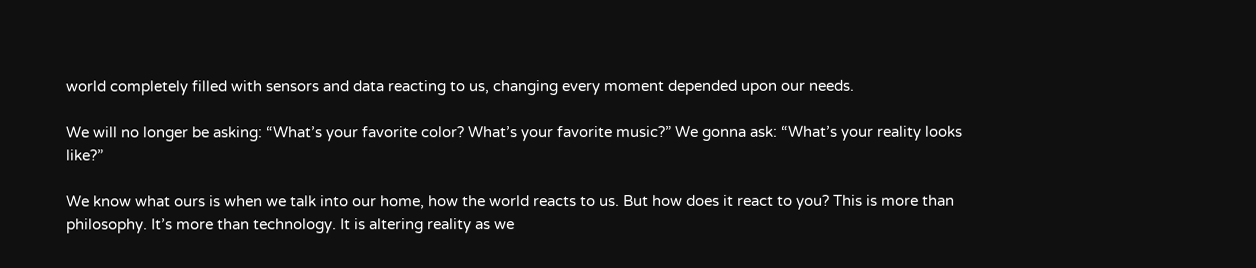world completely filled with sensors and data reacting to us, changing every moment depended upon our needs.

We will no longer be asking: “What’s your favorite color? What’s your favorite music?” We gonna ask: “What’s your reality looks like?”

We know what ours is when we talk into our home, how the world reacts to us. But how does it react to you? This is more than philosophy. It’s more than technology. It is altering reality as we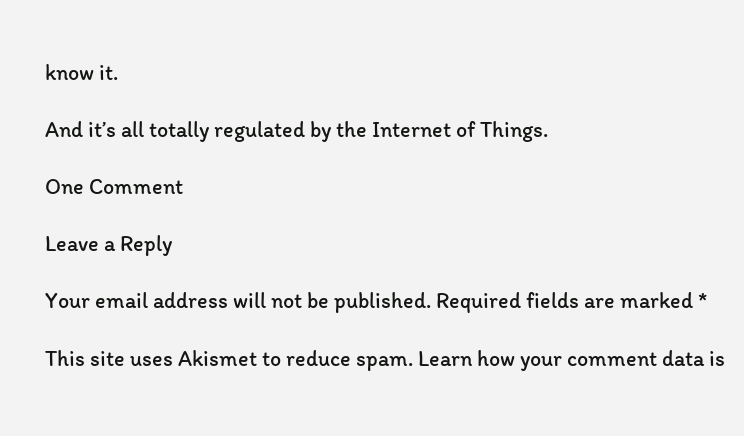know it.

And it’s all totally regulated by the Internet of Things.

One Comment

Leave a Reply

Your email address will not be published. Required fields are marked *

This site uses Akismet to reduce spam. Learn how your comment data is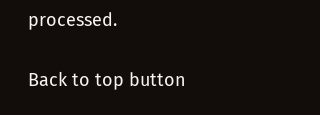processed.

Back to top button